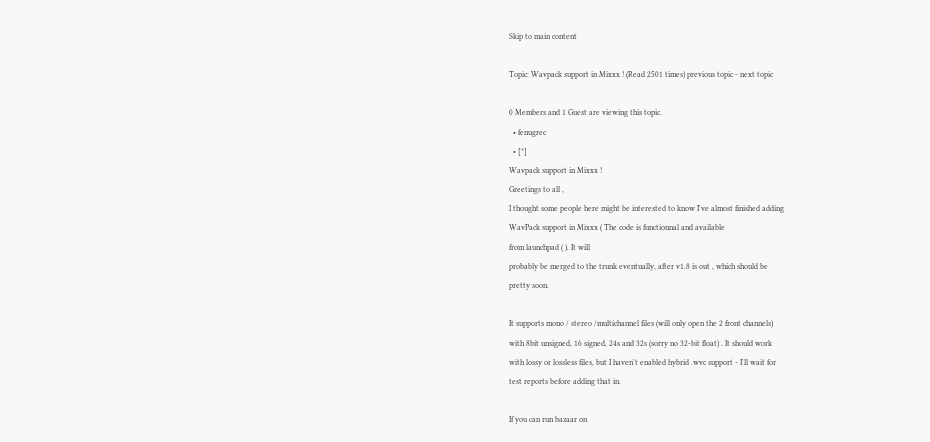Skip to main content

Topic: Wavpack support in Mixxx ! (Read 2501 times) previous topic - next topic

0 Members and 1 Guest are viewing this topic.
  • fenugrec
  • [*]
Wavpack support in Mixxx !
Greetings to all ,
I thought some people here might be interested to know I've almost finished adding
WavPack support in Mixxx ( The code is functionnal and available
from launchpad ( ). It will
probably be merged to the trunk eventually, after v1.8 is out , which should be
pretty soon.

It supports mono / stereo /multichannel files (will only open the 2 front channels)
with 8bit unsigned, 16 signed, 24s and 32s (sorry no 32-bit float) . It should work
with lossy or lossless files, but I haven't enabled hybrid .wvc support - I'll wait for
test reports before adding that in.

If you can run bazaar on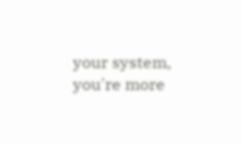your system, you're more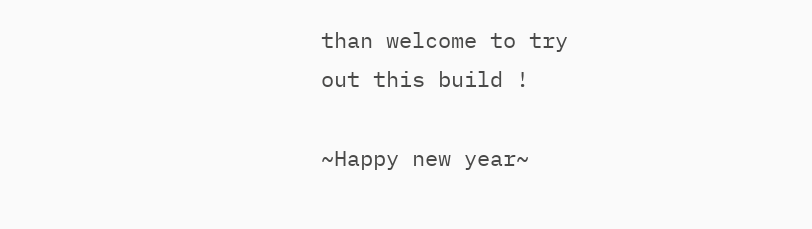than welcome to try
out this build !

~Happy new year~